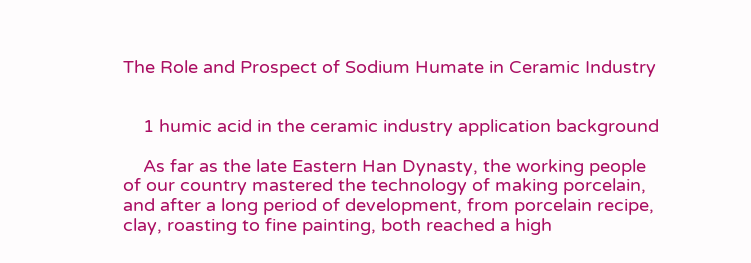The Role and Prospect of Sodium Humate in Ceramic Industry


    1 humic acid in the ceramic industry application background

    As far as the late Eastern Han Dynasty, the working people of our country mastered the technology of making porcelain, and after a long period of development, from porcelain recipe, clay, roasting to fine painting, both reached a high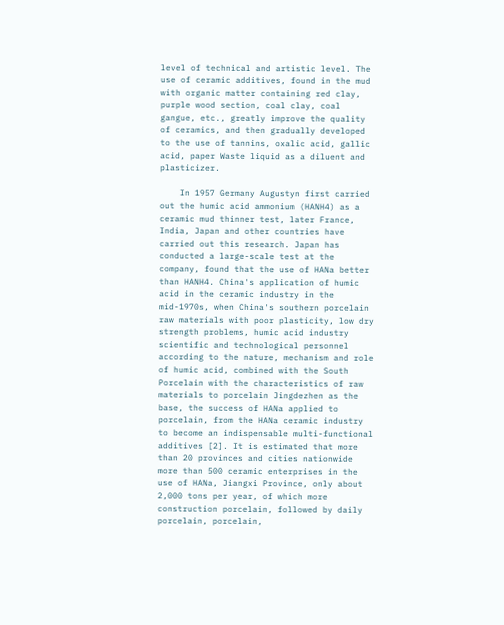level of technical and artistic level. The use of ceramic additives, found in the mud with organic matter containing red clay, purple wood section, coal clay, coal gangue, etc., greatly improve the quality of ceramics, and then gradually developed to the use of tannins, oxalic acid, gallic acid, paper Waste liquid as a diluent and plasticizer.

    In 1957 Germany Augustyn first carried out the humic acid ammonium (HANH4) as a ceramic mud thinner test, later France, India, Japan and other countries have carried out this research. Japan has conducted a large-scale test at the company, found that the use of HANa better than HANH4. China's application of humic acid in the ceramic industry in the mid-1970s, when China's southern porcelain raw materials with poor plasticity, low dry strength problems, humic acid industry scientific and technological personnel according to the nature, mechanism and role of humic acid, combined with the South Porcelain with the characteristics of raw materials to porcelain Jingdezhen as the base, the success of HANa applied to porcelain, from the HANa ceramic industry to become an indispensable multi-functional additives [2]. It is estimated that more than 20 provinces and cities nationwide more than 500 ceramic enterprises in the use of HANa, Jiangxi Province, only about 2,000 tons per year, of which more construction porcelain, followed by daily porcelain, porcelain,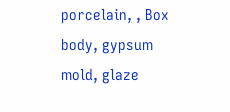porcelain, , Box body, gypsum mold, glaze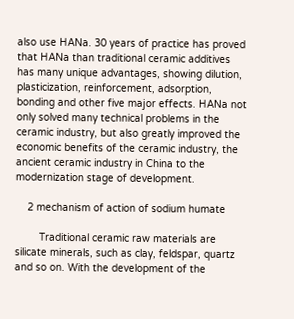also use HANa. 30 years of practice has proved that HANa than traditional ceramic additives has many unique advantages, showing dilution, plasticization, reinforcement, adsorption, bonding and other five major effects. HANa not only solved many technical problems in the ceramic industry, but also greatly improved the economic benefits of the ceramic industry, the ancient ceramic industry in China to the modernization stage of development.

    2 mechanism of action of sodium humate

        Traditional ceramic raw materials are silicate minerals, such as clay, feldspar, quartz and so on. With the development of the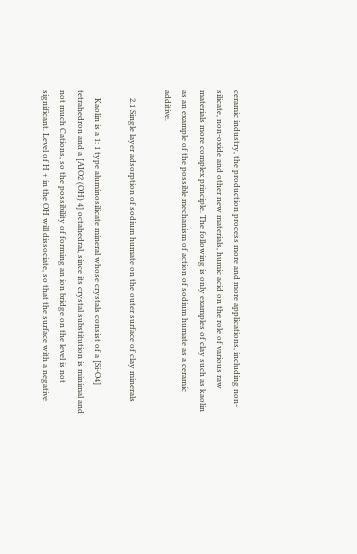ceramic industry, the production process more and more applications, including non-silicate, non-oxide and other new materials, humic acid on the role of various raw materials more complex principle. The following is only examples of clay such as kaolin as an example of the possible mechanism of action of sodium humate as a ceramic additive.

    2.1 Single layer adsorption of sodium humate on the outer surface of clay minerals

    Kaolin is a 1: 1 type aluminosilicate mineral whose crystals consist of a [Si-O4] tetrahedron and a [AIO2 (OH) 4] octahedral, since its crystal substitution is minimal and not much Cations, so the possibility of forming an ion bridge on the level is not significant. Level of H + in the OH will dissociate, so that the surface with a negative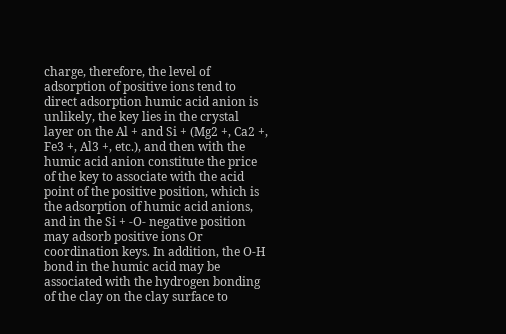charge, therefore, the level of adsorption of positive ions tend to direct adsorption humic acid anion is unlikely, the key lies in the crystal layer on the Al + and Si + (Mg2 +, Ca2 +, Fe3 +, Al3 +, etc.), and then with the humic acid anion constitute the price of the key to associate with the acid point of the positive position, which is the adsorption of humic acid anions, and in the Si + -O- negative position may adsorb positive ions Or coordination keys. In addition, the O-H bond in the humic acid may be associated with the hydrogen bonding of the clay on the clay surface to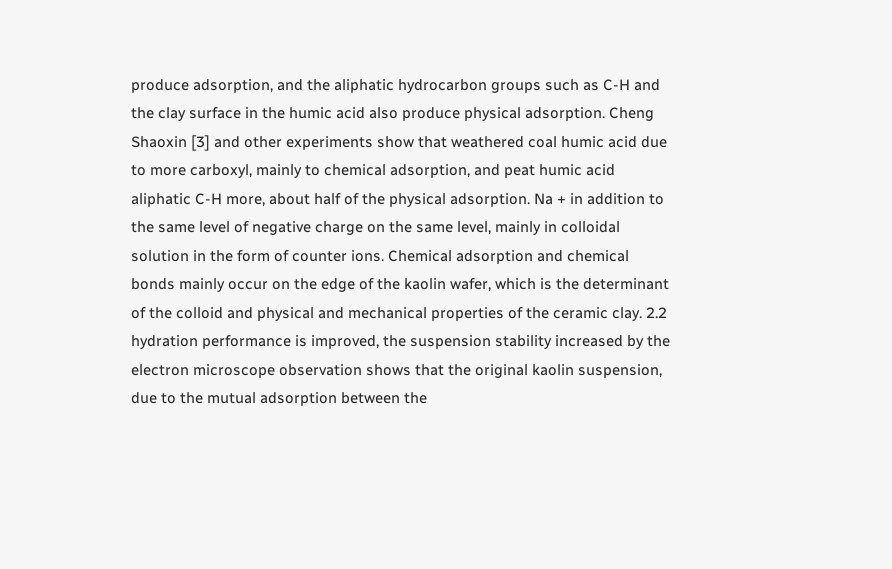produce adsorption, and the aliphatic hydrocarbon groups such as C-H and the clay surface in the humic acid also produce physical adsorption. Cheng Shaoxin [3] and other experiments show that weathered coal humic acid due to more carboxyl, mainly to chemical adsorption, and peat humic acid aliphatic C-H more, about half of the physical adsorption. Na + in addition to the same level of negative charge on the same level, mainly in colloidal solution in the form of counter ions. Chemical adsorption and chemical bonds mainly occur on the edge of the kaolin wafer, which is the determinant of the colloid and physical and mechanical properties of the ceramic clay. 2.2 hydration performance is improved, the suspension stability increased by the electron microscope observation shows that the original kaolin suspension, due to the mutual adsorption between the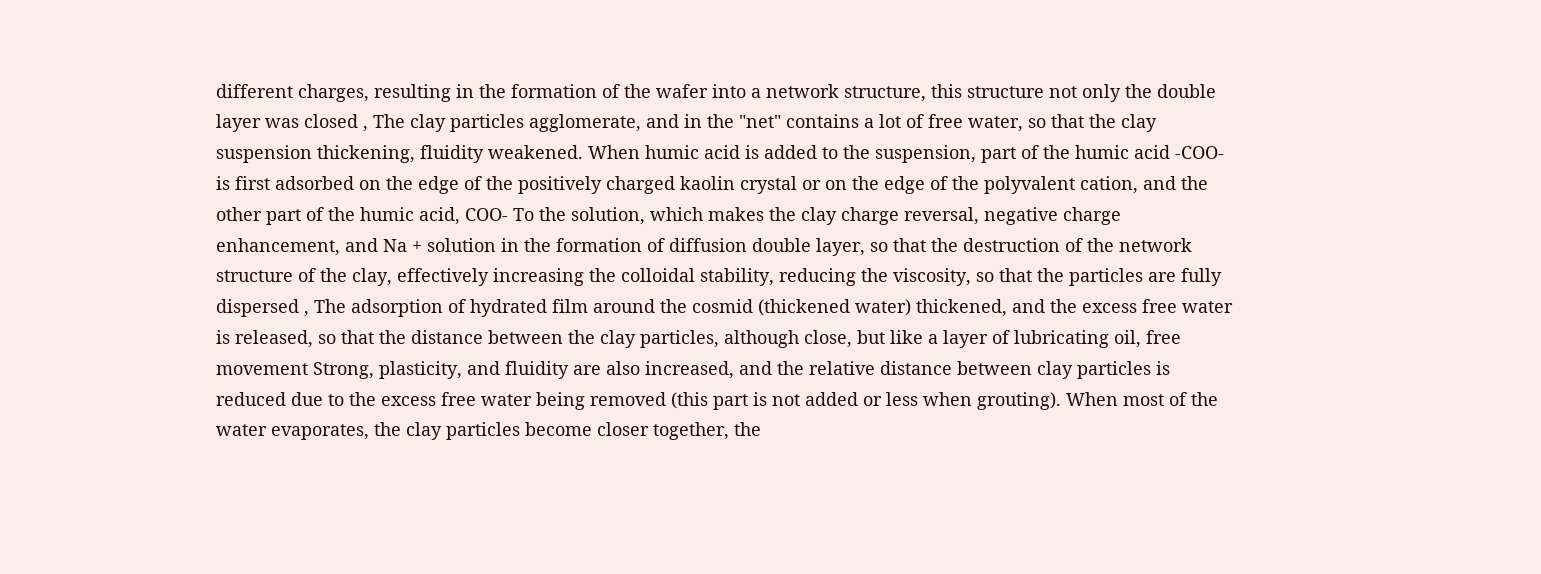different charges, resulting in the formation of the wafer into a network structure, this structure not only the double layer was closed , The clay particles agglomerate, and in the "net" contains a lot of free water, so that the clay suspension thickening, fluidity weakened. When humic acid is added to the suspension, part of the humic acid -COO- is first adsorbed on the edge of the positively charged kaolin crystal or on the edge of the polyvalent cation, and the other part of the humic acid, COO- To the solution, which makes the clay charge reversal, negative charge enhancement, and Na + solution in the formation of diffusion double layer, so that the destruction of the network structure of the clay, effectively increasing the colloidal stability, reducing the viscosity, so that the particles are fully dispersed , The adsorption of hydrated film around the cosmid (thickened water) thickened, and the excess free water is released, so that the distance between the clay particles, although close, but like a layer of lubricating oil, free movement Strong, plasticity, and fluidity are also increased, and the relative distance between clay particles is reduced due to the excess free water being removed (this part is not added or less when grouting). When most of the water evaporates, the clay particles become closer together, the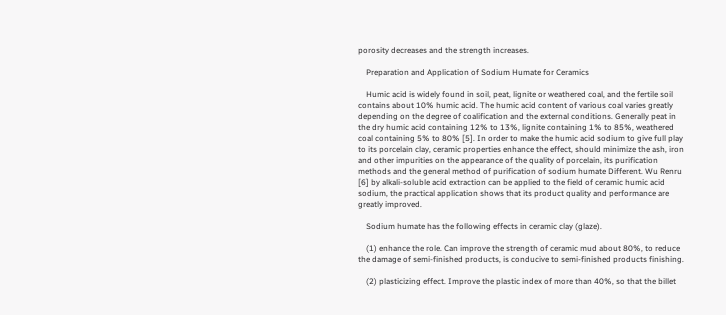porosity decreases and the strength increases.

    Preparation and Application of Sodium Humate for Ceramics

    Humic acid is widely found in soil, peat, lignite or weathered coal, and the fertile soil contains about 10% humic acid. The humic acid content of various coal varies greatly depending on the degree of coalification and the external conditions. Generally peat in the dry humic acid containing 12% to 13%, lignite containing 1% to 85%, weathered coal containing 5% to 80% [5]. In order to make the humic acid sodium to give full play to its porcelain clay, ceramic properties enhance the effect, should minimize the ash, iron and other impurities on the appearance of the quality of porcelain, its purification methods and the general method of purification of sodium humate Different. Wu Renru [6] by alkali-soluble acid extraction can be applied to the field of ceramic humic acid sodium, the practical application shows that its product quality and performance are greatly improved.

    Sodium humate has the following effects in ceramic clay (glaze).

    (1) enhance the role. Can improve the strength of ceramic mud about 80%, to reduce the damage of semi-finished products, is conducive to semi-finished products finishing.

    (2) plasticizing effect. Improve the plastic index of more than 40%, so that the billet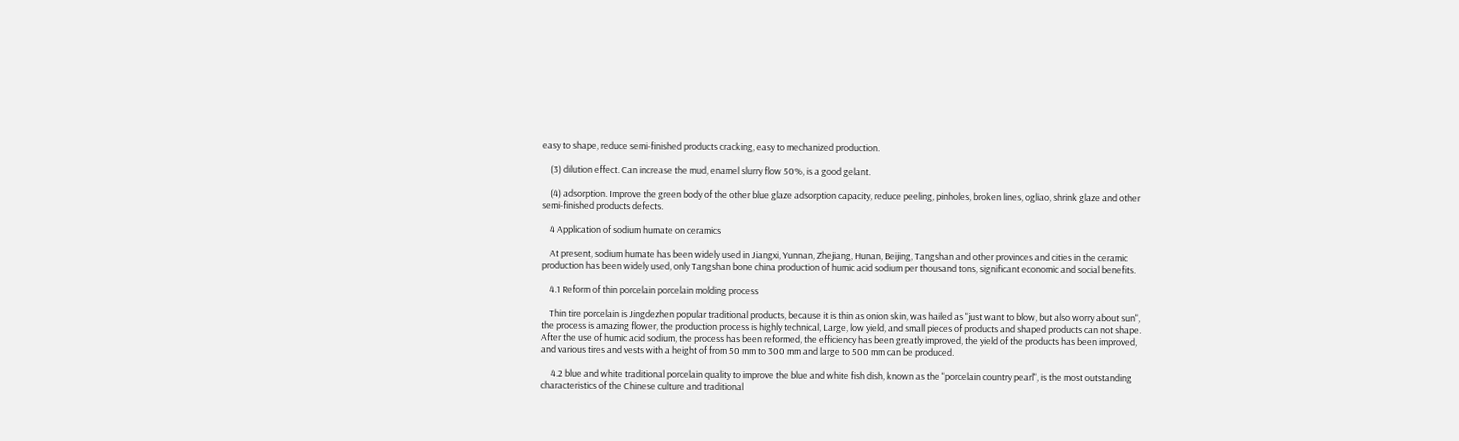easy to shape, reduce semi-finished products cracking, easy to mechanized production.

    (3) dilution effect. Can increase the mud, enamel slurry flow 50%, is a good gelant.

    (4) adsorption. Improve the green body of the other blue glaze adsorption capacity, reduce peeling, pinholes, broken lines, ogliao, shrink glaze and other semi-finished products defects.

    4 Application of sodium humate on ceramics

    At present, sodium humate has been widely used in Jiangxi, Yunnan, Zhejiang, Hunan, Beijing, Tangshan and other provinces and cities in the ceramic production has been widely used, only Tangshan bone china production of humic acid sodium per thousand tons, significant economic and social benefits.

    4.1 Reform of thin porcelain porcelain molding process

    Thin tire porcelain is Jingdezhen popular traditional products, because it is thin as onion skin, was hailed as "just want to blow, but also worry about sun", the process is amazing flower, the production process is highly technical, Large, low yield, and small pieces of products and shaped products can not shape. After the use of humic acid sodium, the process has been reformed, the efficiency has been greatly improved, the yield of the products has been improved, and various tires and vests with a height of from 50 mm to 300 mm and large to 500 mm can be produced.

     4.2 blue and white traditional porcelain quality to improve the blue and white fish dish, known as the "porcelain country pearl", is the most outstanding characteristics of the Chinese culture and traditional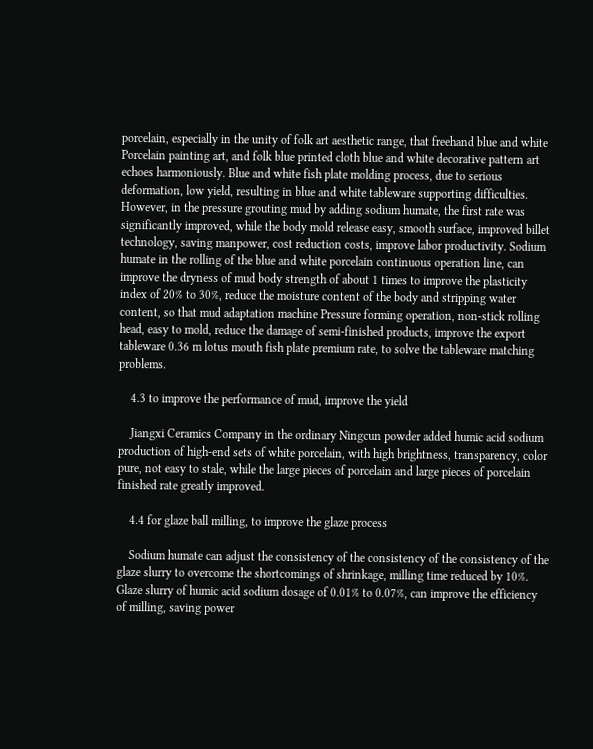porcelain, especially in the unity of folk art aesthetic range, that freehand blue and white Porcelain painting art, and folk blue printed cloth blue and white decorative pattern art echoes harmoniously. Blue and white fish plate molding process, due to serious deformation, low yield, resulting in blue and white tableware supporting difficulties. However, in the pressure grouting mud by adding sodium humate, the first rate was significantly improved, while the body mold release easy, smooth surface, improved billet technology, saving manpower, cost reduction costs, improve labor productivity. Sodium humate in the rolling of the blue and white porcelain continuous operation line, can improve the dryness of mud body strength of about 1 times to improve the plasticity index of 20% to 30%, reduce the moisture content of the body and stripping water content, so that mud adaptation machine Pressure forming operation, non-stick rolling head, easy to mold, reduce the damage of semi-finished products, improve the export tableware 0.36 m lotus mouth fish plate premium rate, to solve the tableware matching problems.

    4.3 to improve the performance of mud, improve the yield

    Jiangxi Ceramics Company in the ordinary Ningcun powder added humic acid sodium production of high-end sets of white porcelain, with high brightness, transparency, color pure, not easy to stale, while the large pieces of porcelain and large pieces of porcelain finished rate greatly improved.

    4.4 for glaze ball milling, to improve the glaze process

    Sodium humate can adjust the consistency of the consistency of the consistency of the glaze slurry to overcome the shortcomings of shrinkage, milling time reduced by 10%. Glaze slurry of humic acid sodium dosage of 0.01% to 0.07%, can improve the efficiency of milling, saving power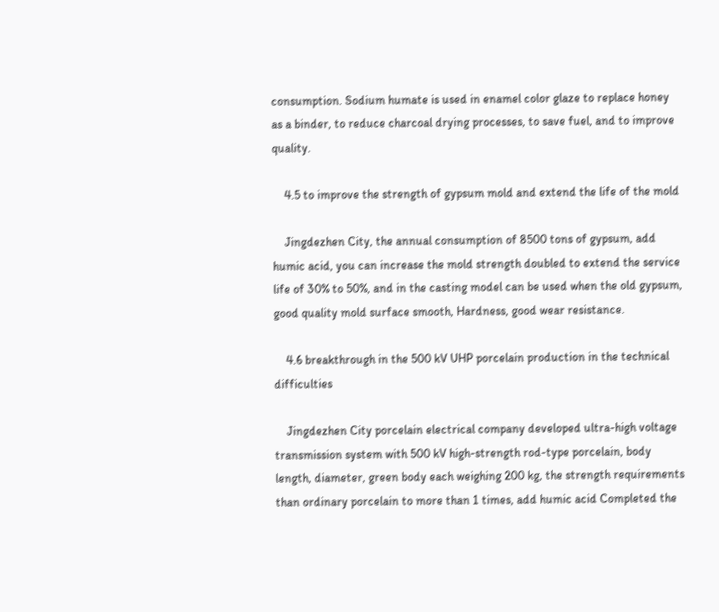consumption. Sodium humate is used in enamel color glaze to replace honey as a binder, to reduce charcoal drying processes, to save fuel, and to improve quality.

    4.5 to improve the strength of gypsum mold and extend the life of the mold

    Jingdezhen City, the annual consumption of 8500 tons of gypsum, add humic acid, you can increase the mold strength doubled to extend the service life of 30% to 50%, and in the casting model can be used when the old gypsum, good quality mold surface smooth, Hardness, good wear resistance.

    4.6 breakthrough in the 500 kV UHP porcelain production in the technical difficulties

    Jingdezhen City porcelain electrical company developed ultra-high voltage transmission system with 500 kV high-strength rod-type porcelain, body length, diameter, green body each weighing 200 kg, the strength requirements than ordinary porcelain to more than 1 times, add humic acid Completed the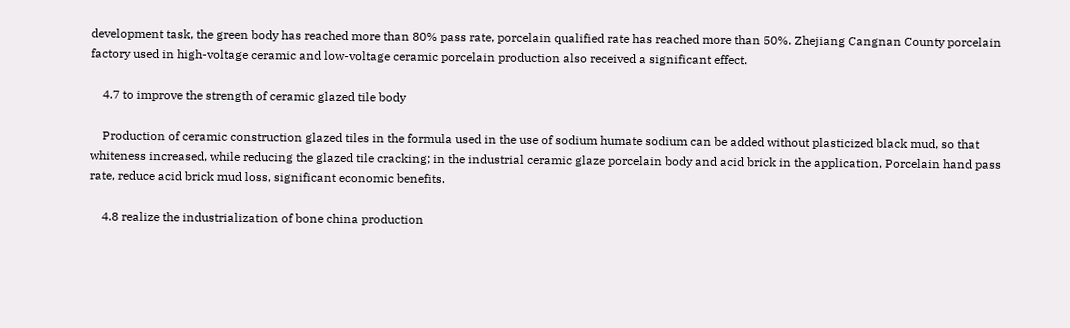development task, the green body has reached more than 80% pass rate, porcelain qualified rate has reached more than 50%. Zhejiang Cangnan County porcelain factory used in high-voltage ceramic and low-voltage ceramic porcelain production also received a significant effect.

    4.7 to improve the strength of ceramic glazed tile body

    Production of ceramic construction glazed tiles in the formula used in the use of sodium humate sodium can be added without plasticized black mud, so that whiteness increased, while reducing the glazed tile cracking; in the industrial ceramic glaze porcelain body and acid brick in the application, Porcelain hand pass rate, reduce acid brick mud loss, significant economic benefits.

    4.8 realize the industrialization of bone china production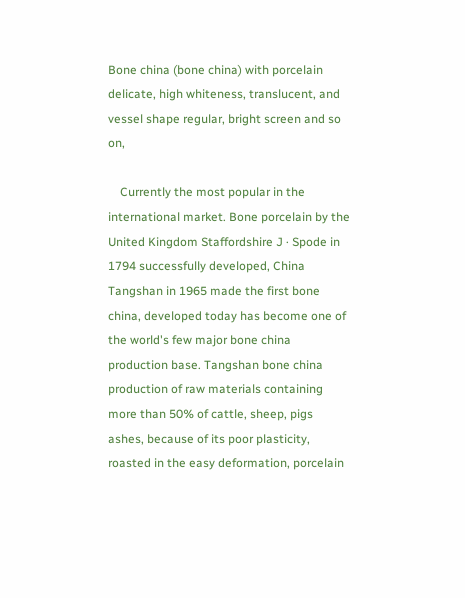Bone china (bone china) with porcelain delicate, high whiteness, translucent, and vessel shape regular, bright screen and so on,

    Currently the most popular in the international market. Bone porcelain by the United Kingdom Staffordshire J · Spode in 1794 successfully developed, China Tangshan in 1965 made the first bone china, developed today has become one of the world's few major bone china production base. Tangshan bone china production of raw materials containing more than 50% of cattle, sheep, pigs ashes, because of its poor plasticity, roasted in the easy deformation, porcelain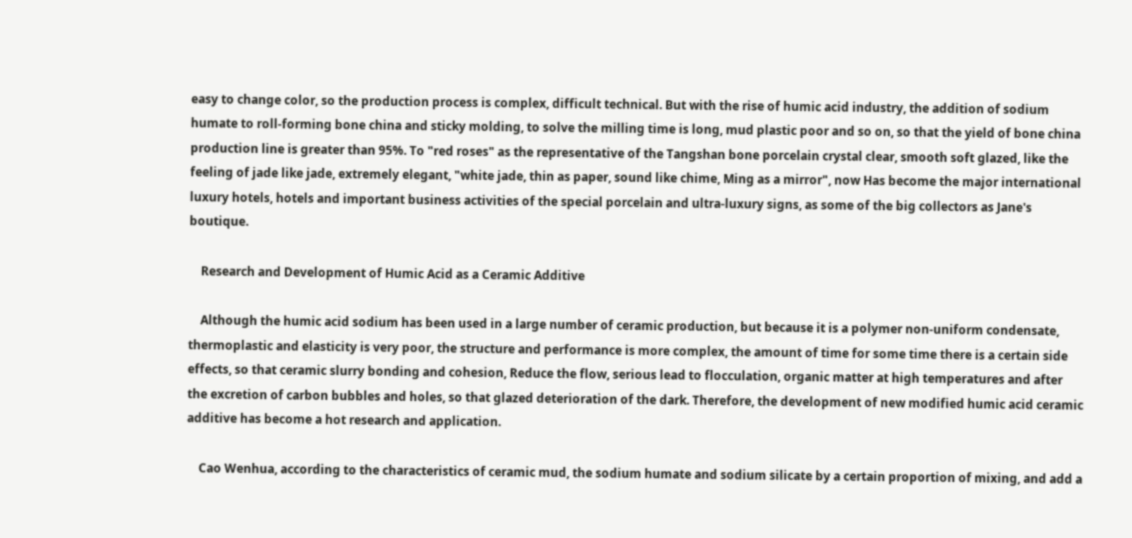easy to change color, so the production process is complex, difficult technical. But with the rise of humic acid industry, the addition of sodium humate to roll-forming bone china and sticky molding, to solve the milling time is long, mud plastic poor and so on, so that the yield of bone china production line is greater than 95%. To "red roses" as the representative of the Tangshan bone porcelain crystal clear, smooth soft glazed, like the feeling of jade like jade, extremely elegant, "white jade, thin as paper, sound like chime, Ming as a mirror", now Has become the major international luxury hotels, hotels and important business activities of the special porcelain and ultra-luxury signs, as some of the big collectors as Jane's boutique.

    Research and Development of Humic Acid as a Ceramic Additive

    Although the humic acid sodium has been used in a large number of ceramic production, but because it is a polymer non-uniform condensate, thermoplastic and elasticity is very poor, the structure and performance is more complex, the amount of time for some time there is a certain side effects, so that ceramic slurry bonding and cohesion, Reduce the flow, serious lead to flocculation, organic matter at high temperatures and after the excretion of carbon bubbles and holes, so that glazed deterioration of the dark. Therefore, the development of new modified humic acid ceramic additive has become a hot research and application.

    Cao Wenhua, according to the characteristics of ceramic mud, the sodium humate and sodium silicate by a certain proportion of mixing, and add a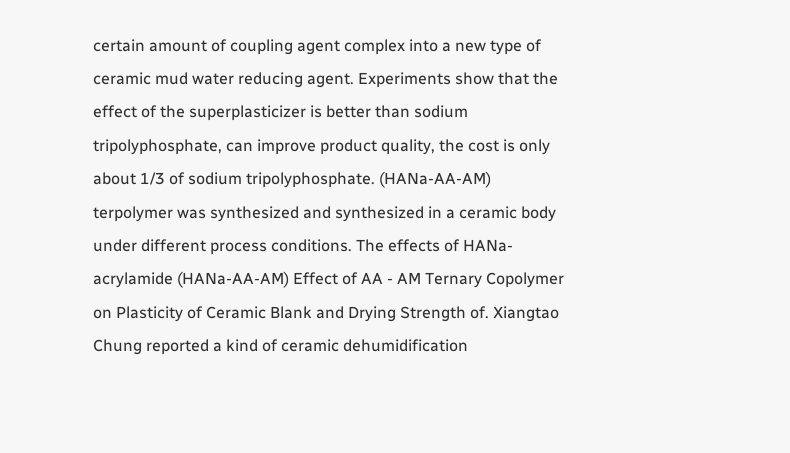certain amount of coupling agent complex into a new type of ceramic mud water reducing agent. Experiments show that the effect of the superplasticizer is better than sodium tripolyphosphate, can improve product quality, the cost is only about 1/3 of sodium tripolyphosphate. (HANa-AA-AM) terpolymer was synthesized and synthesized in a ceramic body under different process conditions. The effects of HANa-acrylamide (HANa-AA-AM) Effect of AA - AM Ternary Copolymer on Plasticity of Ceramic Blank and Drying Strength of. Xiangtao Chung reported a kind of ceramic dehumidification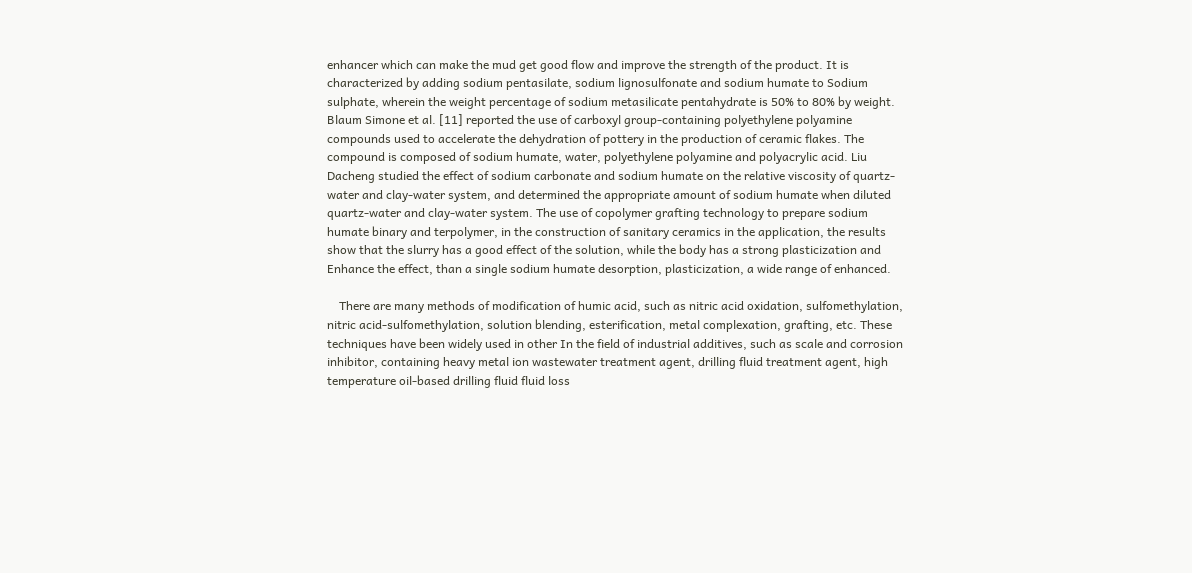enhancer which can make the mud get good flow and improve the strength of the product. It is characterized by adding sodium pentasilate, sodium lignosulfonate and sodium humate to Sodium sulphate, wherein the weight percentage of sodium metasilicate pentahydrate is 50% to 80% by weight. Blaum Simone et al. [11] reported the use of carboxyl group-containing polyethylene polyamine compounds used to accelerate the dehydration of pottery in the production of ceramic flakes. The compound is composed of sodium humate, water, polyethylene polyamine and polyacrylic acid. Liu Dacheng studied the effect of sodium carbonate and sodium humate on the relative viscosity of quartz-water and clay-water system, and determined the appropriate amount of sodium humate when diluted quartz-water and clay-water system. The use of copolymer grafting technology to prepare sodium humate binary and terpolymer, in the construction of sanitary ceramics in the application, the results show that the slurry has a good effect of the solution, while the body has a strong plasticization and Enhance the effect, than a single sodium humate desorption, plasticization, a wide range of enhanced.

    There are many methods of modification of humic acid, such as nitric acid oxidation, sulfomethylation, nitric acid-sulfomethylation, solution blending, esterification, metal complexation, grafting, etc. These techniques have been widely used in other In the field of industrial additives, such as scale and corrosion inhibitor, containing heavy metal ion wastewater treatment agent, drilling fluid treatment agent, high temperature oil-based drilling fluid fluid loss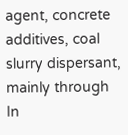agent, concrete additives, coal slurry dispersant, mainly through In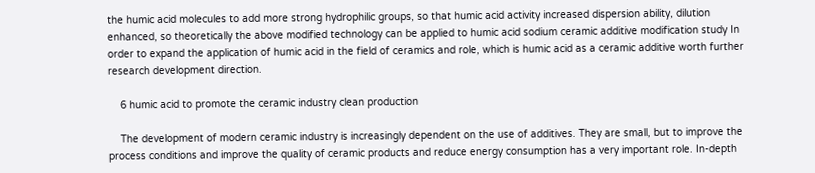the humic acid molecules to add more strong hydrophilic groups, so that humic acid activity increased dispersion ability, dilution enhanced, so theoretically the above modified technology can be applied to humic acid sodium ceramic additive modification study In order to expand the application of humic acid in the field of ceramics and role, which is humic acid as a ceramic additive worth further research development direction.

    6 humic acid to promote the ceramic industry clean production

    The development of modern ceramic industry is increasingly dependent on the use of additives. They are small, but to improve the process conditions and improve the quality of ceramic products and reduce energy consumption has a very important role. In-depth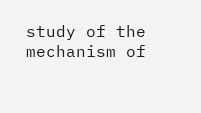study of the mechanism of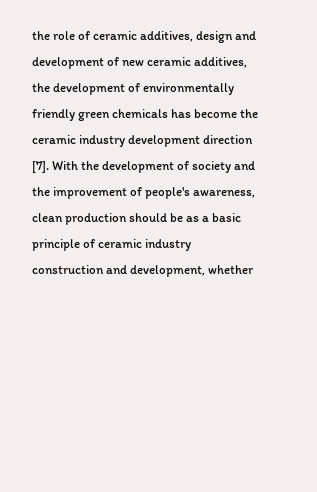the role of ceramic additives, design and development of new ceramic additives, the development of environmentally friendly green chemicals has become the ceramic industry development direction [7]. With the development of society and the improvement of people's awareness, clean production should be as a basic principle of ceramic industry construction and development, whether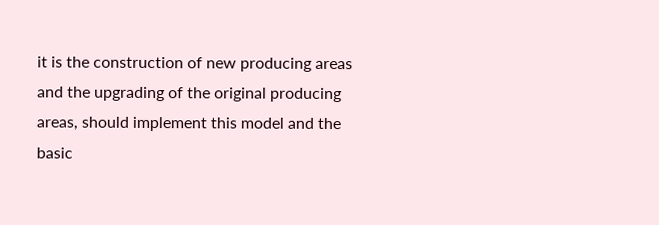it is the construction of new producing areas and the upgrading of the original producing areas, should implement this model and the basic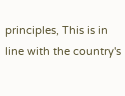principles, This is in line with the country's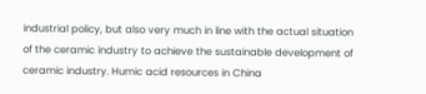industrial policy, but also very much in line with the actual situation of the ceramic industry to achieve the sustainable development of ceramic industry. Humic acid resources in China